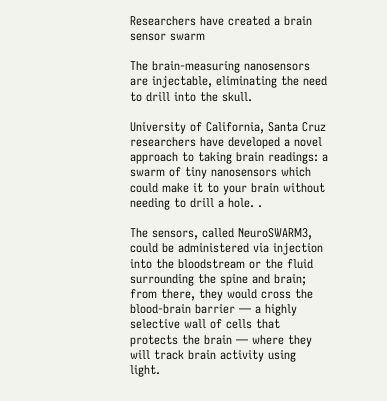Researchers have created a brain sensor swarm

The brain-measuring nanosensors are injectable, eliminating the need to drill into the skull.

University of California, Santa Cruz researchers have developed a novel approach to taking brain readings: a swarm of tiny nanosensors which could make it to your brain without needing to drill a hole. .

The sensors, called NeuroSWARM3, could be administered via injection into the bloodstream or the fluid surrounding the spine and brain; from there, they would cross the blood-brain barrier — a highly selective wall of cells that protects the brain — where they will track brain activity using light.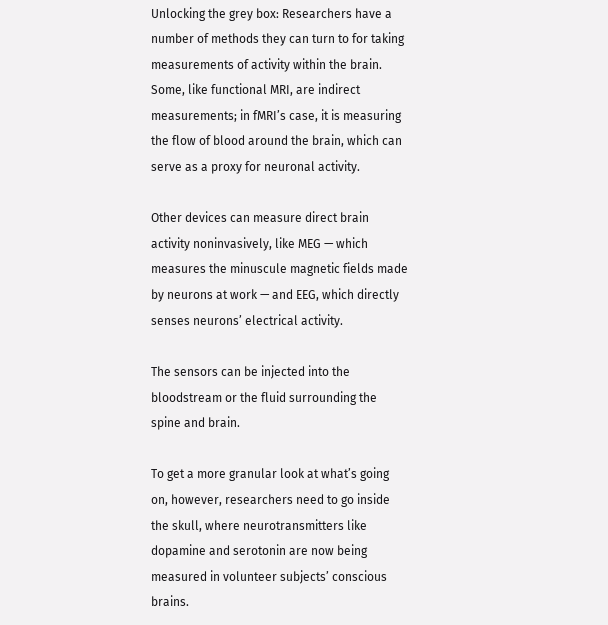Unlocking the grey box: Researchers have a number of methods they can turn to for taking measurements of activity within the brain. Some, like functional MRI, are indirect measurements; in fMRI’s case, it is measuring the flow of blood around the brain, which can serve as a proxy for neuronal activity.

Other devices can measure direct brain activity noninvasively, like MEG — which measures the minuscule magnetic fields made by neurons at work — and EEG, which directly senses neurons’ electrical activity.

The sensors can be injected into the bloodstream or the fluid surrounding the spine and brain.

To get a more granular look at what’s going on, however, researchers need to go inside the skull, where neurotransmitters like dopamine and serotonin are now being measured in volunteer subjects’ conscious brains.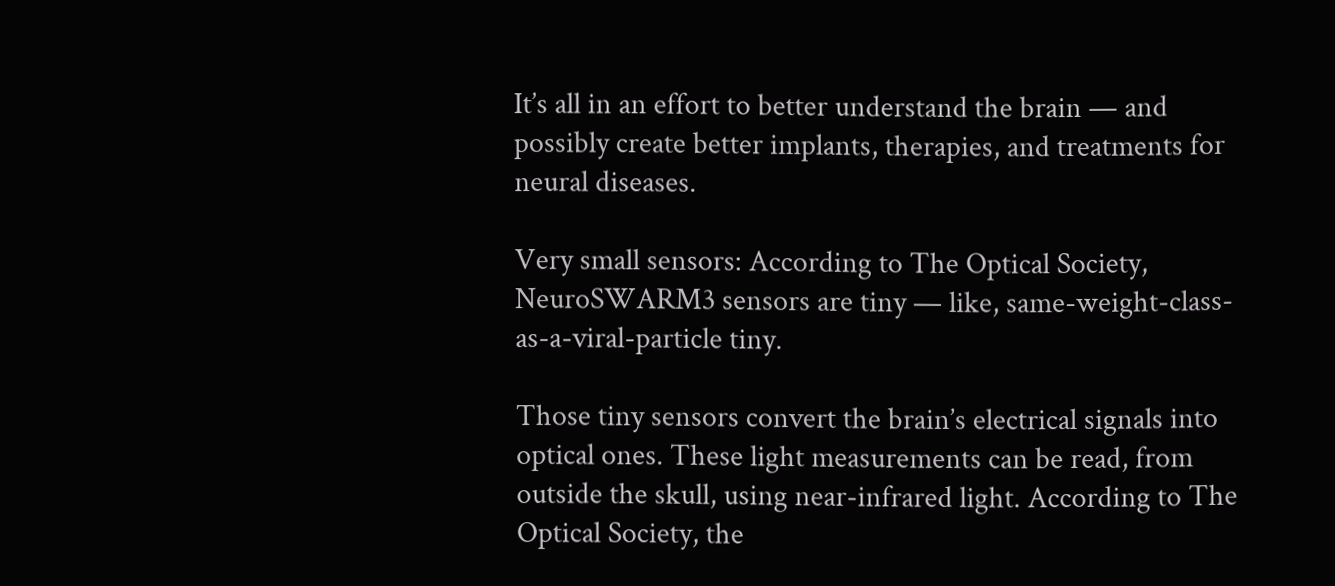It’s all in an effort to better understand the brain — and possibly create better implants, therapies, and treatments for neural diseases.

Very small sensors: According to The Optical Society, NeuroSWARM3 sensors are tiny — like, same-weight-class-as-a-viral-particle tiny.

Those tiny sensors convert the brain’s electrical signals into optical ones. These light measurements can be read, from outside the skull, using near-infrared light. According to The Optical Society, the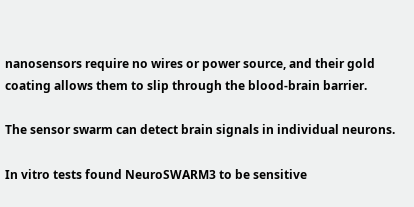nanosensors require no wires or power source, and their gold coating allows them to slip through the blood-brain barrier.

The sensor swarm can detect brain signals in individual neurons.

In vitro tests found NeuroSWARM3 to be sensitive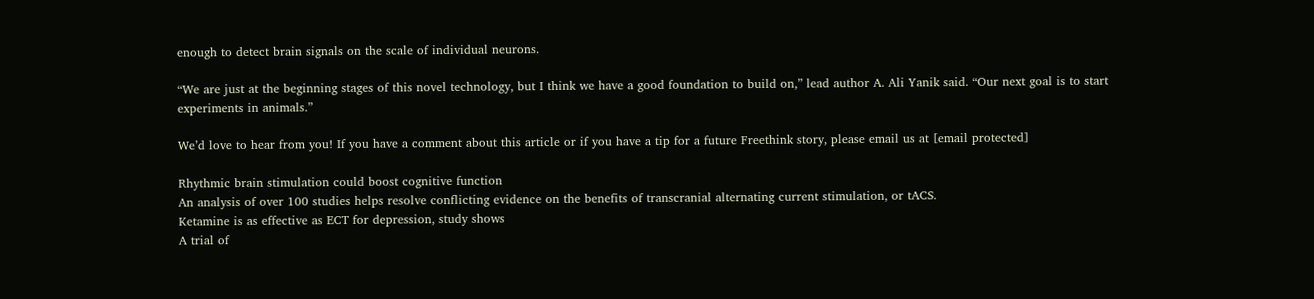enough to detect brain signals on the scale of individual neurons.

“We are just at the beginning stages of this novel technology, but I think we have a good foundation to build on,” lead author A. Ali Yanik said. “Our next goal is to start experiments in animals.”

We’d love to hear from you! If you have a comment about this article or if you have a tip for a future Freethink story, please email us at [email protected]

Rhythmic brain stimulation could boost cognitive function
An analysis of over 100 studies helps resolve conflicting evidence on the benefits of transcranial alternating current stimulation, or tACS.
Ketamine is as effective as ECT for depression, study shows
A trial of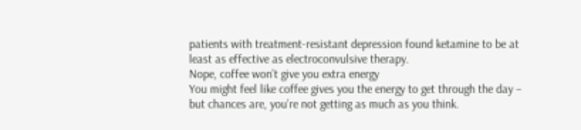patients with treatment-resistant depression found ketamine to be at least as effective as electroconvulsive therapy.
Nope, coffee won’t give you extra energy
You might feel like coffee gives you the energy to get through the day – but chances are, you’re not getting as much as you think.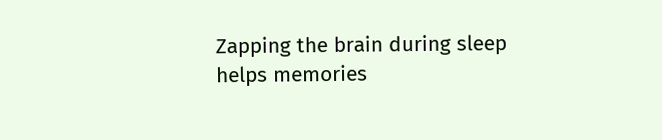Zapping the brain during sleep helps memories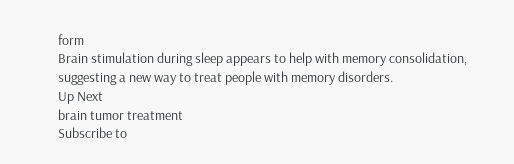form
Brain stimulation during sleep appears to help with memory consolidation, suggesting a new way to treat people with memory disorders.
Up Next
brain tumor treatment
Subscribe to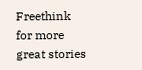Freethink for more great stories